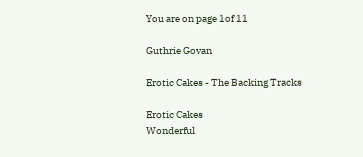You are on page 1of 11

Guthrie Govan

Erotic Cakes - The Backing Tracks

Erotic Cakes
Wonderful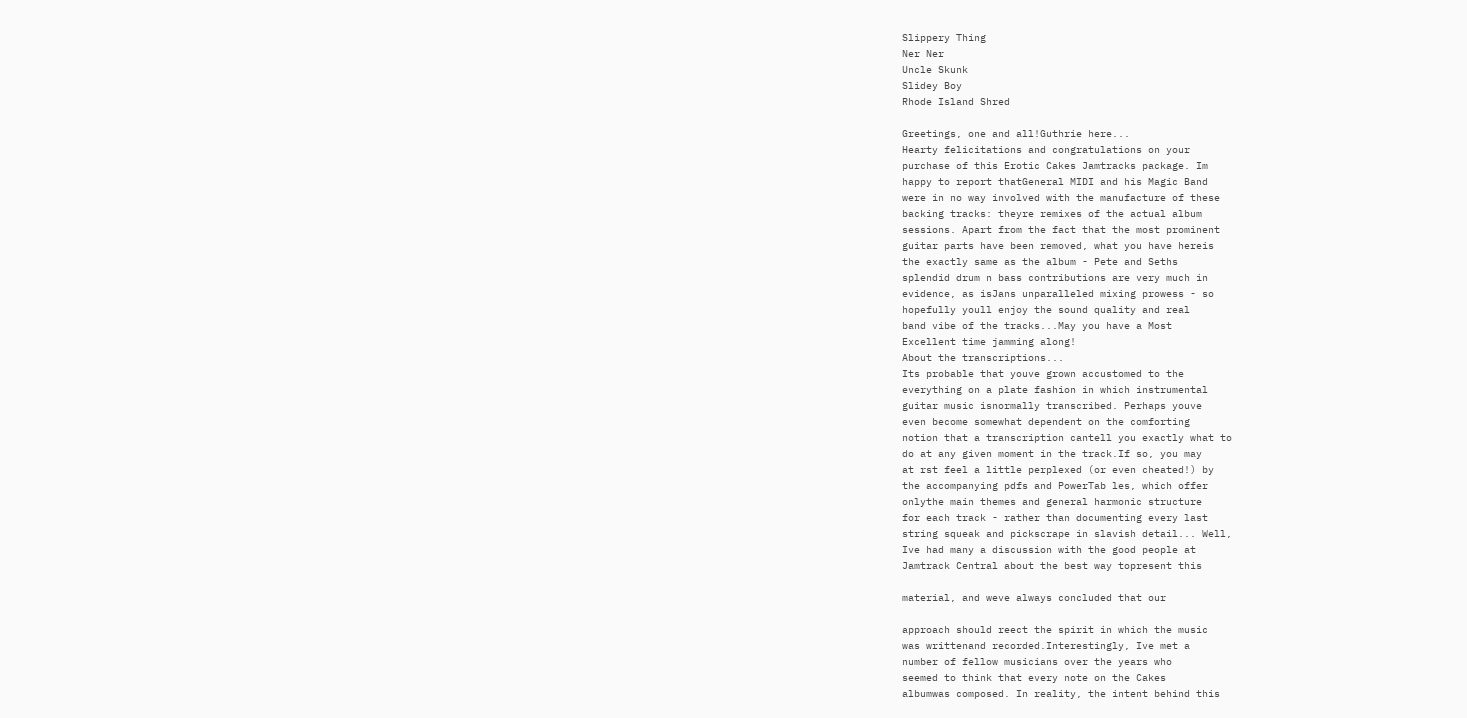Slippery Thing
Ner Ner
Uncle Skunk
Slidey Boy
Rhode Island Shred

Greetings, one and all!Guthrie here...
Hearty felicitations and congratulations on your
purchase of this Erotic Cakes Jamtracks package. Im
happy to report thatGeneral MIDI and his Magic Band
were in no way involved with the manufacture of these
backing tracks: theyre remixes of the actual album
sessions. Apart from the fact that the most prominent
guitar parts have been removed, what you have hereis
the exactly same as the album - Pete and Seths
splendid drum n bass contributions are very much in
evidence, as isJans unparalleled mixing prowess - so
hopefully youll enjoy the sound quality and real
band vibe of the tracks...May you have a Most
Excellent time jamming along!
About the transcriptions...
Its probable that youve grown accustomed to the
everything on a plate fashion in which instrumental
guitar music isnormally transcribed. Perhaps youve
even become somewhat dependent on the comforting
notion that a transcription cantell you exactly what to
do at any given moment in the track.If so, you may
at rst feel a little perplexed (or even cheated!) by
the accompanying pdfs and PowerTab les, which offer
onlythe main themes and general harmonic structure
for each track - rather than documenting every last
string squeak and pickscrape in slavish detail... Well,
Ive had many a discussion with the good people at
Jamtrack Central about the best way topresent this

material, and weve always concluded that our

approach should reect the spirit in which the music
was writtenand recorded.Interestingly, Ive met a
number of fellow musicians over the years who
seemed to think that every note on the Cakes
albumwas composed. In reality, the intent behind this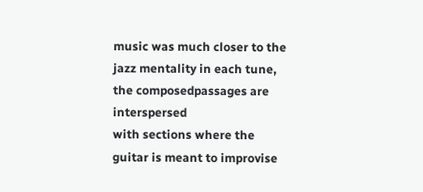music was much closer to the jazz mentality in each tune, the composedpassages are interspersed
with sections where the guitar is meant to improvise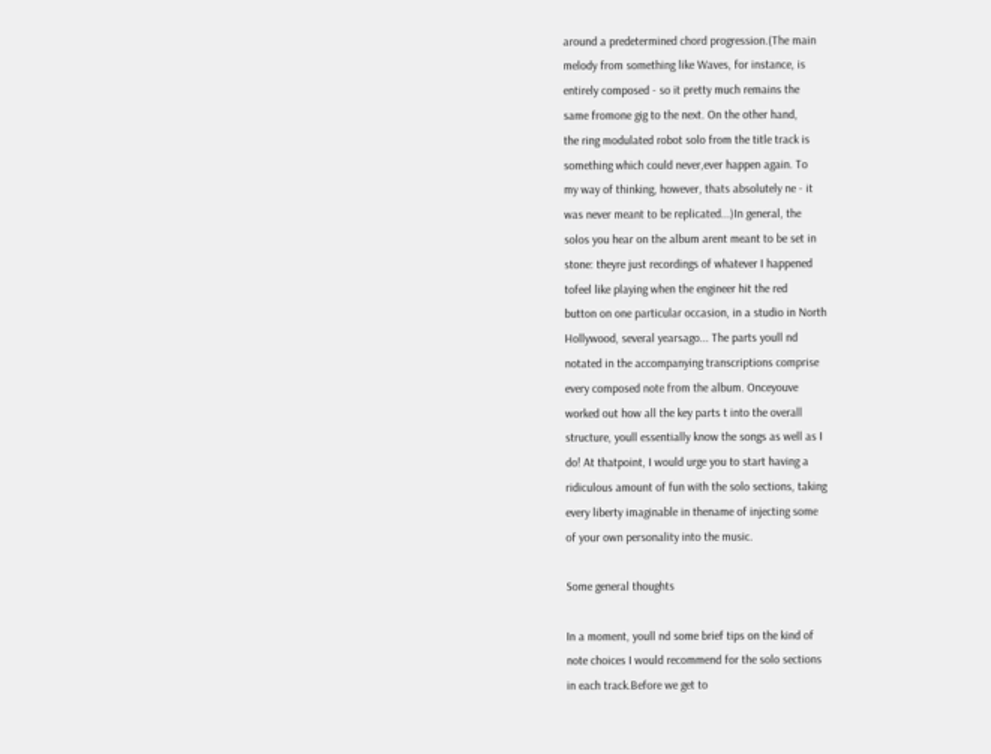around a predetermined chord progression.(The main
melody from something like Waves, for instance, is
entirely composed - so it pretty much remains the
same fromone gig to the next. On the other hand,
the ring modulated robot solo from the title track is
something which could never,ever happen again. To
my way of thinking, however, thats absolutely ne - it
was never meant to be replicated...)In general, the
solos you hear on the album arent meant to be set in
stone: theyre just recordings of whatever I happened
tofeel like playing when the engineer hit the red
button on one particular occasion, in a studio in North
Hollywood, several yearsago... The parts youll nd
notated in the accompanying transcriptions comprise
every composed note from the album. Onceyouve
worked out how all the key parts t into the overall
structure, youll essentially know the songs as well as I
do! At thatpoint, I would urge you to start having a
ridiculous amount of fun with the solo sections, taking
every liberty imaginable in thename of injecting some
of your own personality into the music.

Some general thoughts

In a moment, youll nd some brief tips on the kind of
note choices I would recommend for the solo sections
in each track.Before we get to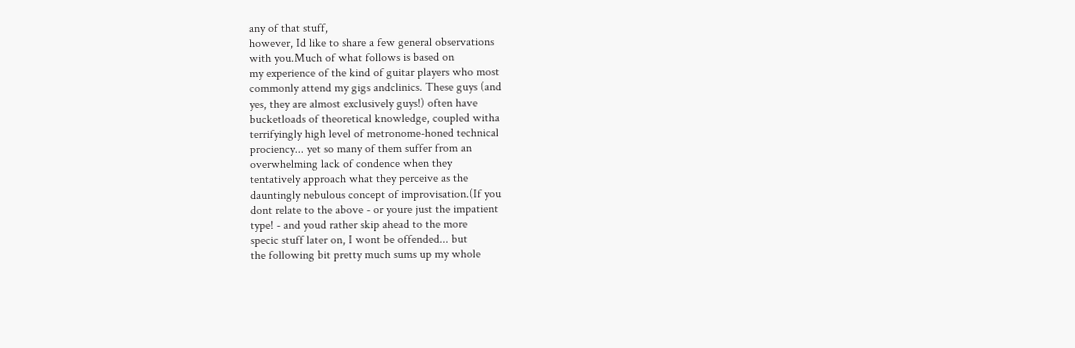any of that stuff,
however, Id like to share a few general observations
with you.Much of what follows is based on
my experience of the kind of guitar players who most
commonly attend my gigs andclinics. These guys (and
yes, they are almost exclusively guys!) often have
bucketloads of theoretical knowledge, coupled witha
terrifyingly high level of metronome-honed technical
prociency... yet so many of them suffer from an
overwhelming lack of condence when they
tentatively approach what they perceive as the
dauntingly nebulous concept of improvisation.(If you
dont relate to the above - or youre just the impatient
type! - and youd rather skip ahead to the more
specic stuff later on, I wont be offended... but
the following bit pretty much sums up my whole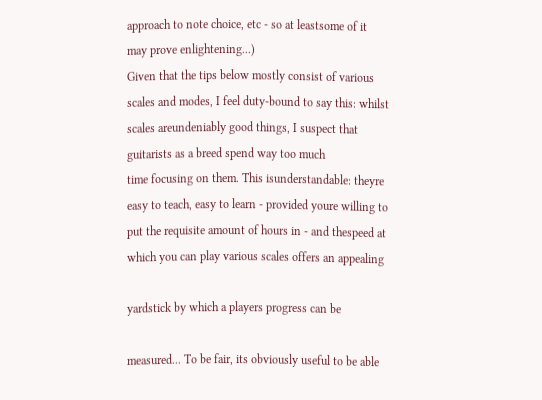approach to note choice, etc - so at leastsome of it
may prove enlightening...)
Given that the tips below mostly consist of various
scales and modes, I feel duty-bound to say this: whilst
scales areundeniably good things, I suspect that
guitarists as a breed spend way too much
time focusing on them. This isunderstandable: theyre
easy to teach, easy to learn - provided youre willing to
put the requisite amount of hours in - and thespeed at
which you can play various scales offers an appealing

yardstick by which a players progress can be

measured... To be fair, its obviously useful to be able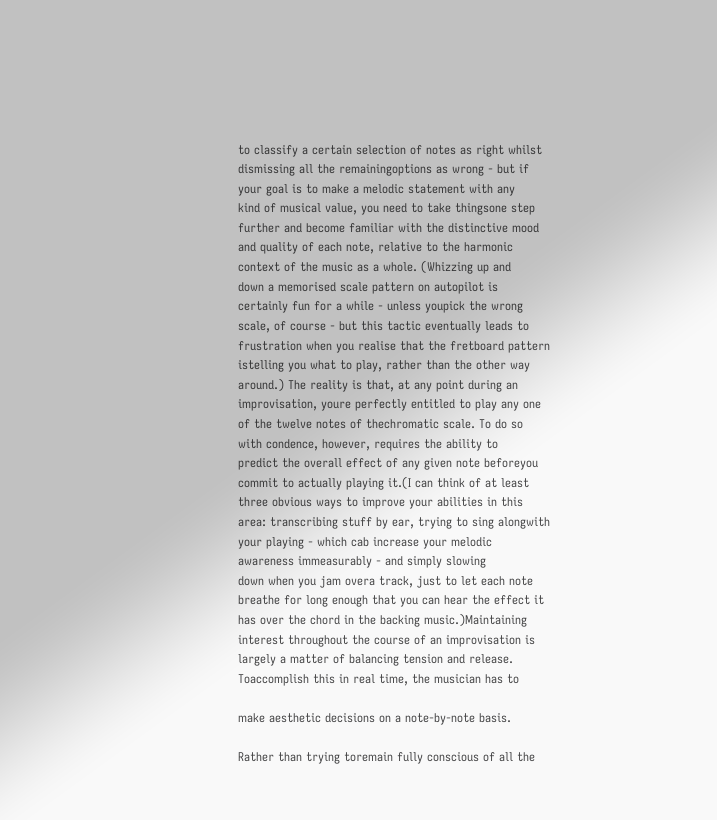to classify a certain selection of notes as right whilst
dismissing all the remainingoptions as wrong - but if
your goal is to make a melodic statement with any
kind of musical value, you need to take thingsone step
further and become familiar with the distinctive mood
and quality of each note, relative to the harmonic
context of the music as a whole. (Whizzing up and
down a memorised scale pattern on autopilot is
certainly fun for a while - unless youpick the wrong
scale, of course - but this tactic eventually leads to
frustration when you realise that the fretboard pattern
istelling you what to play, rather than the other way
around.) The reality is that, at any point during an
improvisation, youre perfectly entitled to play any one
of the twelve notes of thechromatic scale. To do so
with condence, however, requires the ability to
predict the overall effect of any given note beforeyou
commit to actually playing it.(I can think of at least
three obvious ways to improve your abilities in this
area: transcribing stuff by ear, trying to sing alongwith
your playing - which cab increase your melodic
awareness immeasurably - and simply slowing
down when you jam overa track, just to let each note
breathe for long enough that you can hear the effect it
has over the chord in the backing music.)Maintaining
interest throughout the course of an improvisation is
largely a matter of balancing tension and release.
Toaccomplish this in real time, the musician has to

make aesthetic decisions on a note-by-note basis.

Rather than trying toremain fully conscious of all the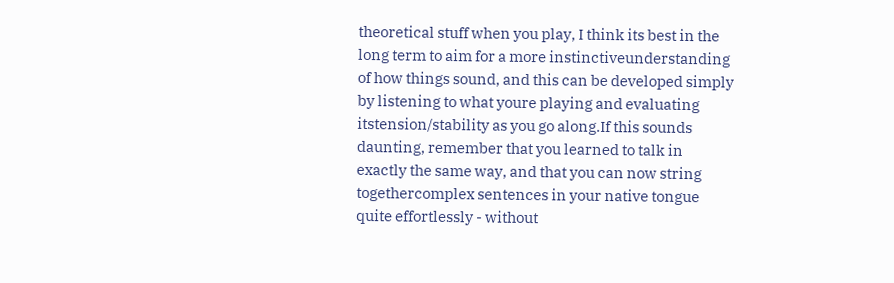theoretical stuff when you play, I think its best in the
long term to aim for a more instinctiveunderstanding
of how things sound, and this can be developed simply
by listening to what youre playing and evaluating
itstension/stability as you go along.If this sounds
daunting, remember that you learned to talk in
exactly the same way, and that you can now string
togethercomplex sentences in your native tongue
quite effortlessly - without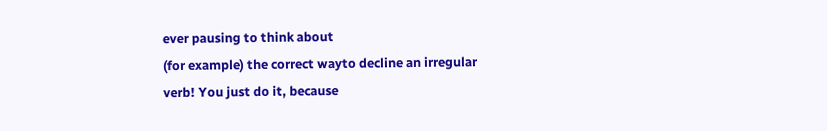ever pausing to think about
(for example) the correct wayto decline an irregular
verb! You just do it, because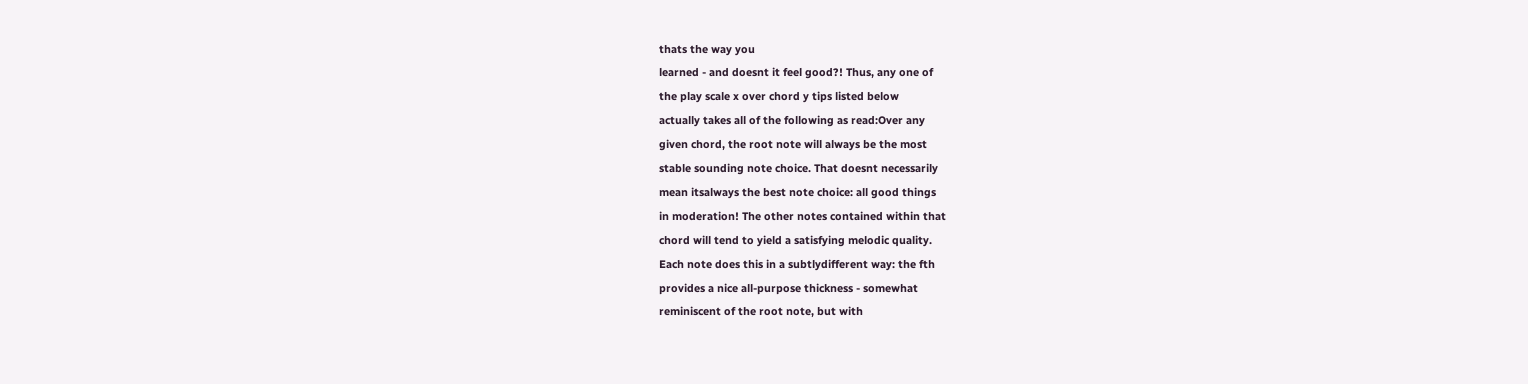thats the way you
learned - and doesnt it feel good?! Thus, any one of
the play scale x over chord y tips listed below
actually takes all of the following as read:Over any
given chord, the root note will always be the most
stable sounding note choice. That doesnt necessarily
mean itsalways the best note choice: all good things
in moderation! The other notes contained within that
chord will tend to yield a satisfying melodic quality.
Each note does this in a subtlydifferent way: the fth
provides a nice all-purpose thickness - somewhat
reminiscent of the root note, but with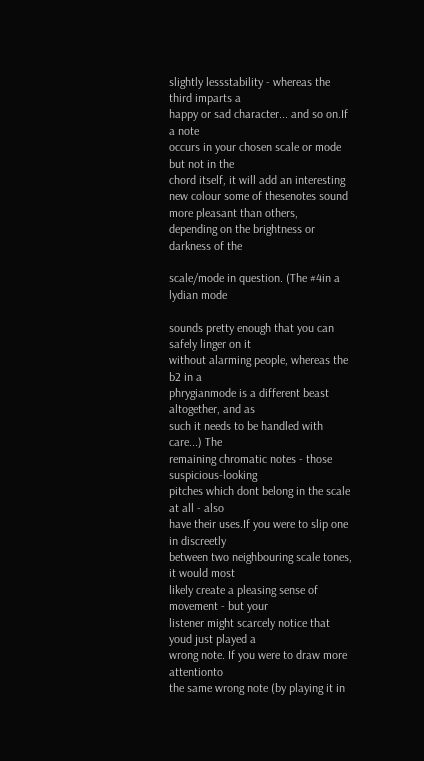slightly lessstability - whereas the third imparts a
happy or sad character... and so on.If a note
occurs in your chosen scale or mode but not in the
chord itself, it will add an interesting new colour some of thesenotes sound more pleasant than others,
depending on the brightness or darkness of the

scale/mode in question. (The #4in a lydian mode

sounds pretty enough that you can safely linger on it
without alarming people, whereas the b2 in a
phrygianmode is a different beast altogether, and as
such it needs to be handled with care...) The
remaining chromatic notes - those suspicious-looking
pitches which dont belong in the scale at all - also
have their uses.If you were to slip one in discreetly
between two neighbouring scale tones, it would most
likely create a pleasing sense of movement - but your
listener might scarcely notice that youd just played a
wrong note. If you were to draw more attentionto
the same wrong note (by playing it in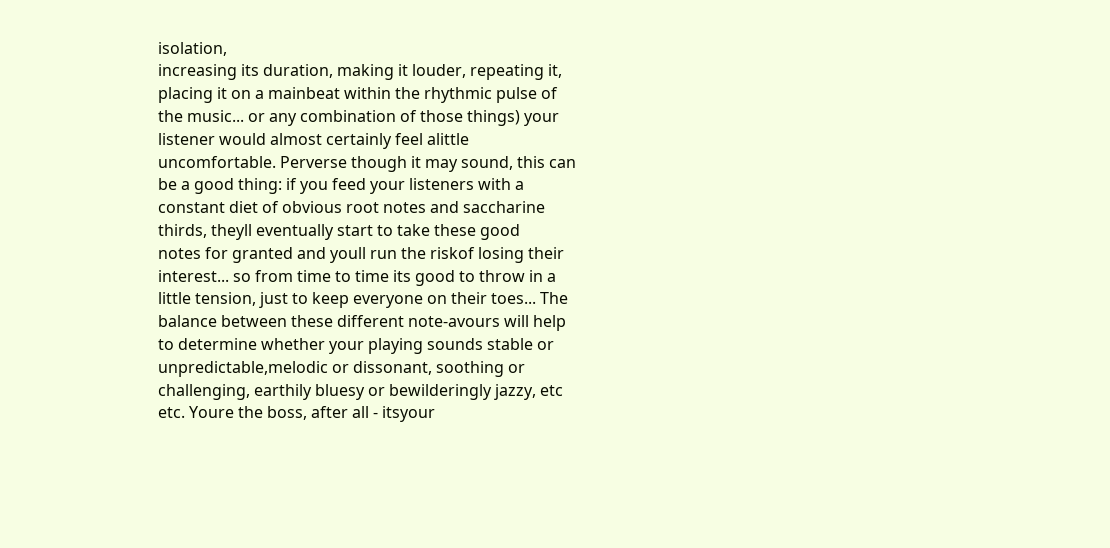isolation,
increasing its duration, making it louder, repeating it,
placing it on a mainbeat within the rhythmic pulse of
the music... or any combination of those things) your
listener would almost certainly feel alittle
uncomfortable. Perverse though it may sound, this can
be a good thing: if you feed your listeners with a
constant diet of obvious root notes and saccharine
thirds, theyll eventually start to take these good
notes for granted and youll run the riskof losing their
interest... so from time to time its good to throw in a
little tension, just to keep everyone on their toes... The
balance between these different note-avours will help
to determine whether your playing sounds stable or
unpredictable,melodic or dissonant, soothing or
challenging, earthily bluesy or bewilderingly jazzy, etc
etc. Youre the boss, after all - itsyour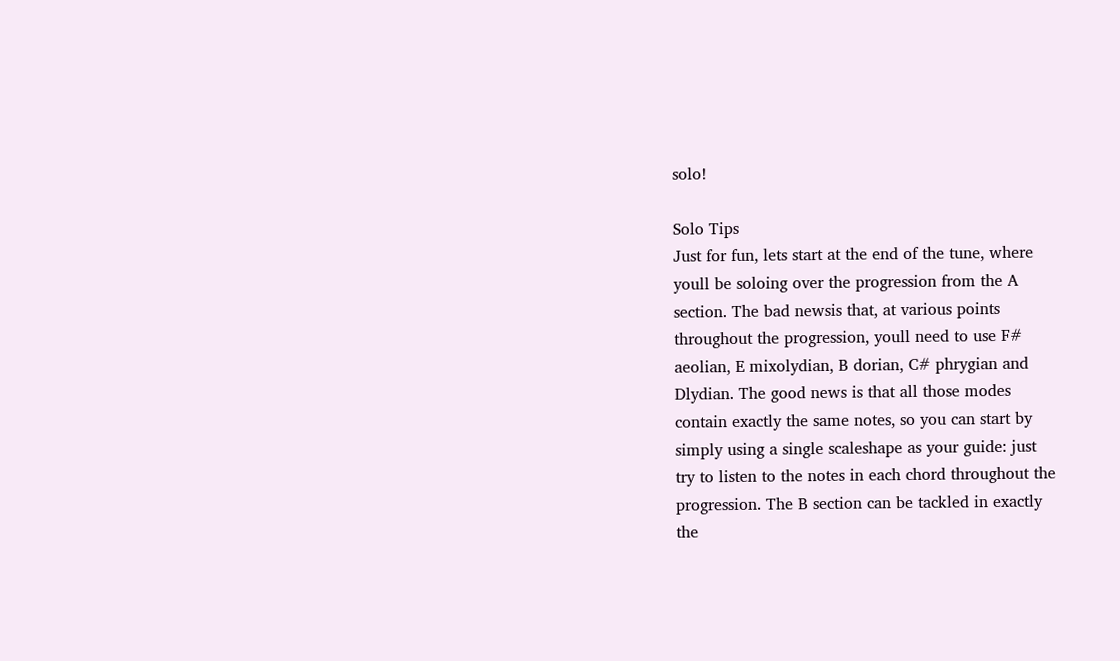solo!

Solo Tips
Just for fun, lets start at the end of the tune, where
youll be soloing over the progression from the A
section. The bad newsis that, at various points
throughout the progression, youll need to use F#
aeolian, E mixolydian, B dorian, C# phrygian and
Dlydian. The good news is that all those modes
contain exactly the same notes, so you can start by
simply using a single scaleshape as your guide: just
try to listen to the notes in each chord throughout the
progression. The B section can be tackled in exactly
the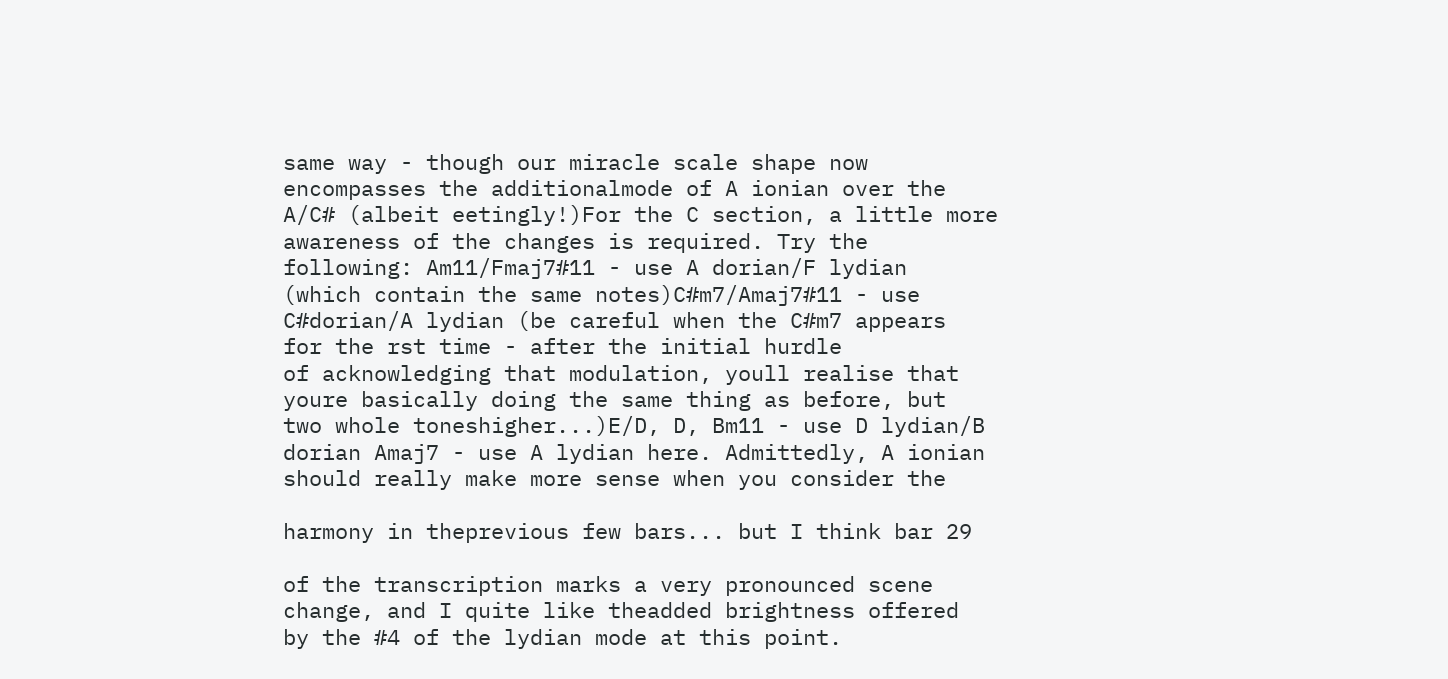same way - though our miracle scale shape now
encompasses the additionalmode of A ionian over the
A/C# (albeit eetingly!)For the C section, a little more
awareness of the changes is required. Try the
following: Am11/Fmaj7#11 - use A dorian/F lydian
(which contain the same notes)C#m7/Amaj7#11 - use
C#dorian/A lydian (be careful when the C#m7 appears
for the rst time - after the initial hurdle
of acknowledging that modulation, youll realise that
youre basically doing the same thing as before, but
two whole toneshigher...)E/D, D, Bm11 - use D lydian/B
dorian Amaj7 - use A lydian here. Admittedly, A ionian
should really make more sense when you consider the

harmony in theprevious few bars... but I think bar 29

of the transcription marks a very pronounced scene
change, and I quite like theadded brightness offered
by the #4 of the lydian mode at this point.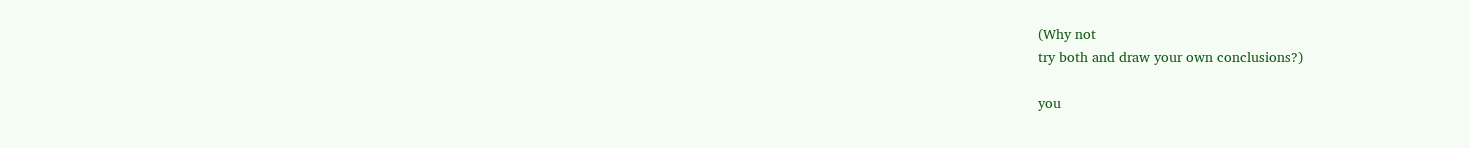(Why not
try both and draw your own conclusions?)

you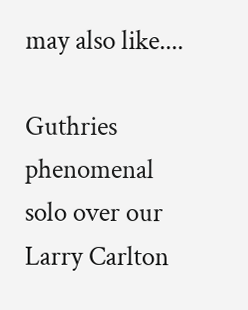may also like....

Guthries phenomenal solo over our
Larry Carlton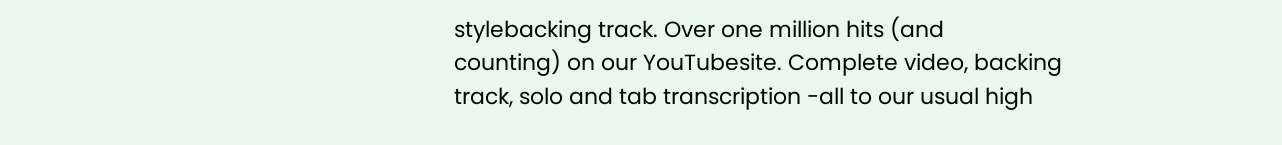stylebacking track. Over one million hits (and
counting) on our YouTubesite. Complete video, backing
track, solo and tab transcription -all to our usual high